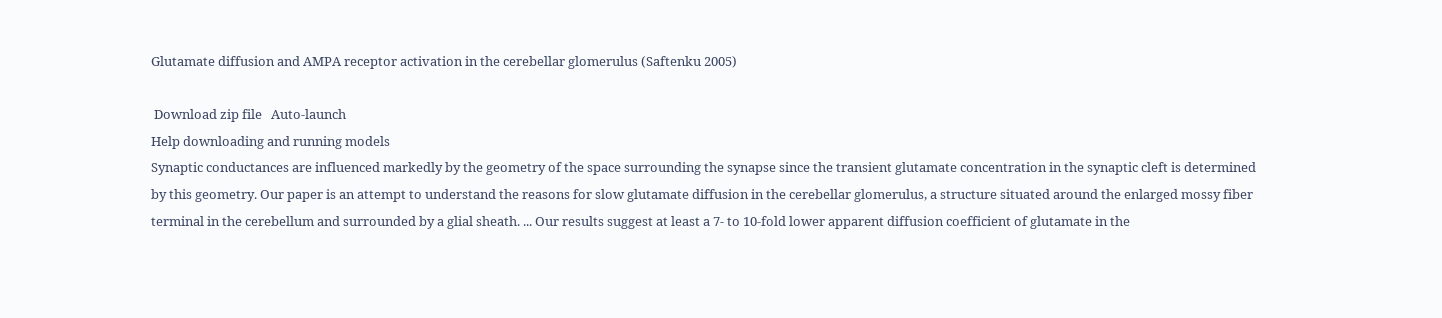Glutamate diffusion and AMPA receptor activation in the cerebellar glomerulus (Saftenku 2005)

 Download zip file   Auto-launch
Help downloading and running models
Synaptic conductances are influenced markedly by the geometry of the space surrounding the synapse since the transient glutamate concentration in the synaptic cleft is determined by this geometry. Our paper is an attempt to understand the reasons for slow glutamate diffusion in the cerebellar glomerulus, a structure situated around the enlarged mossy fiber terminal in the cerebellum and surrounded by a glial sheath. ... Our results suggest at least a 7- to 10-fold lower apparent diffusion coefficient of glutamate in the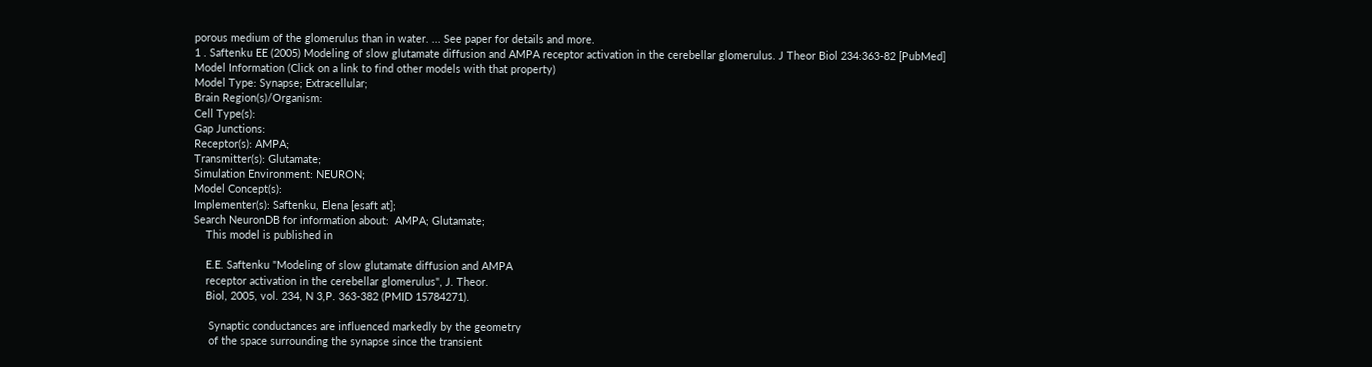porous medium of the glomerulus than in water. ... See paper for details and more.
1 . Saftenku EE (2005) Modeling of slow glutamate diffusion and AMPA receptor activation in the cerebellar glomerulus. J Theor Biol 234:363-82 [PubMed]
Model Information (Click on a link to find other models with that property)
Model Type: Synapse; Extracellular;
Brain Region(s)/Organism:
Cell Type(s):
Gap Junctions:
Receptor(s): AMPA;
Transmitter(s): Glutamate;
Simulation Environment: NEURON;
Model Concept(s):
Implementer(s): Saftenku, Elena [esaft at];
Search NeuronDB for information about:  AMPA; Glutamate;
    This model is published in

    E.E. Saftenku "Modeling of slow glutamate diffusion and AMPA
    receptor activation in the cerebellar glomerulus", J. Theor.
    Biol, 2005, vol. 234, N 3,P. 363-382 (PMID 15784271).

     Synaptic conductances are influenced markedly by the geometry
     of the space surrounding the synapse since the transient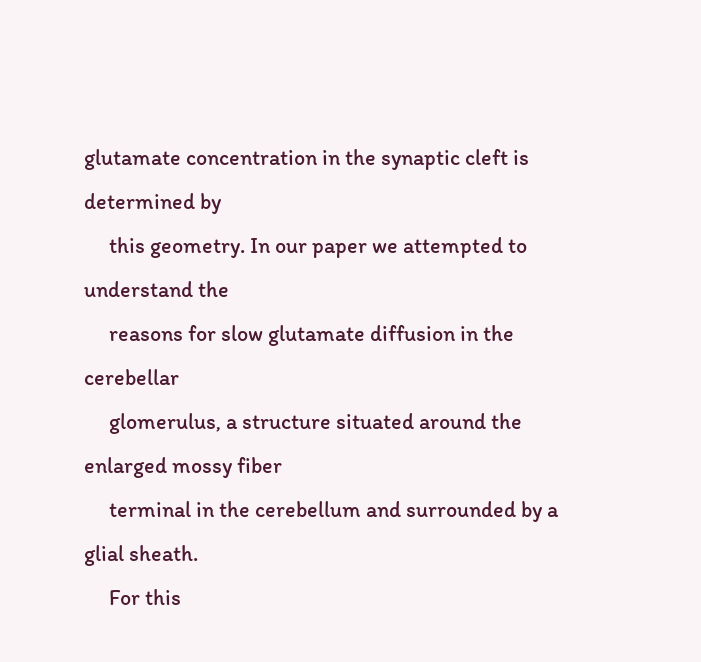glutamate concentration in the synaptic cleft is determined by
     this geometry. In our paper we attempted to understand the
     reasons for slow glutamate diffusion in the cerebellar
     glomerulus, a structure situated around the enlarged mossy fiber
     terminal in the cerebellum and surrounded by a glial sheath.
     For this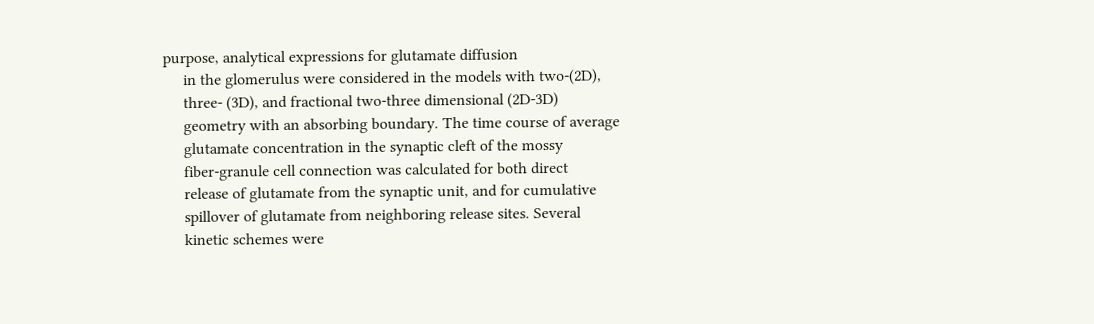purpose, analytical expressions for glutamate diffusion
     in the glomerulus were considered in the models with two-(2D),
     three- (3D), and fractional two-three dimensional (2D-3D)
     geometry with an absorbing boundary. The time course of average
     glutamate concentration in the synaptic cleft of the mossy
     fiber-granule cell connection was calculated for both direct
     release of glutamate from the synaptic unit, and for cumulative
     spillover of glutamate from neighboring release sites. Several
     kinetic schemes were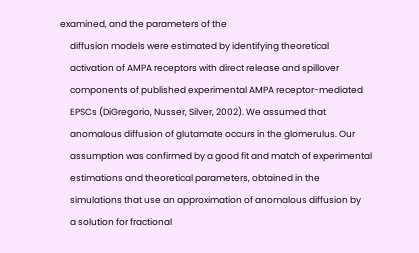examined, and the parameters of the
     diffusion models were estimated by identifying theoretical
     activation of AMPA receptors with direct release and spillover
     components of published experimental AMPA receptor-mediated
     EPSCs (DiGregorio, Nusser, Silver, 2002). We assumed that
     anomalous diffusion of glutamate occurs in the glomerulus. Our
     assumption was confirmed by a good fit and match of experimental
     estimations and theoretical parameters, obtained in the
     simulations that use an approximation of anomalous diffusion by
     a solution for fractional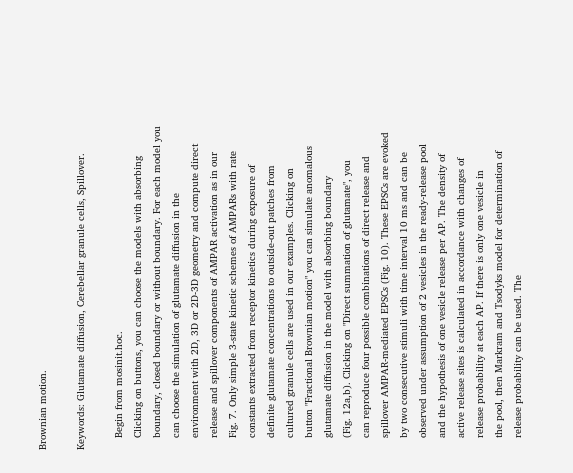Brownian motion.

Keywords: Glutamate diffusion, Cerebellar granule cells, Spillover.

    Begin from mosinit.hoc.
    Clicking on buttons, you can choose the models with absorbing
    boundary, closed boundary or without boundary. For each model you
    can choose the simulation of glutamate diffusion in the
    environment with 2D, 3D or 2D-3D geometry and compute direct
    release and spillover components of AMPAR activation as in our
    Fig. 7. Only simple 3-state kinetic schemes of AMPARs with rate
    constants extracted from receptor kinetics during exposure of
    definite glutamate concentrations to outside-out patches from
    cultured granule cells are used in our examples. Clicking on
    button "Fractional Brownian motion" you can simulate anomalous
    glutamate diffusion in the model with absorbing boundary
    (Fig. 12a,b). Clicking on "Direct summation of glutamate", you
    can reproduce four possible combinations of direct release and
    spillover AMPAR-mediated EPSCs (Fig. 10). These EPSCs are evoked
    by two consecutive stimuli with time interval 10 ms and can be
    observed under assumption of 2 vesicles in the ready-release pool
    and the hypothesis of one vesicle release per AP. The density of
    active release sites is calculated in accordance with changes of
    release probability at each AP. If there is only one vesicle in
    the pool, then Markram and Tsodyks model for determination of
    release probability can be used. The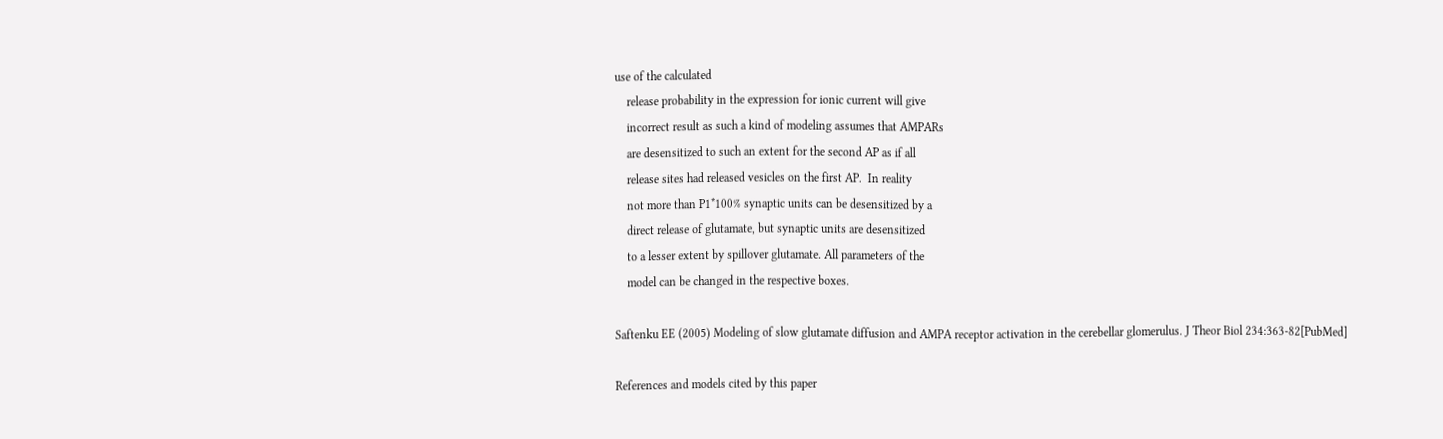use of the calculated
    release probability in the expression for ionic current will give
    incorrect result as such a kind of modeling assumes that AMPARs
    are desensitized to such an extent for the second AP as if all
    release sites had released vesicles on the first AP.  In reality
    not more than P1*100% synaptic units can be desensitized by a
    direct release of glutamate, but synaptic units are desensitized
    to a lesser extent by spillover glutamate. All parameters of the
    model can be changed in the respective boxes.

Saftenku EE (2005) Modeling of slow glutamate diffusion and AMPA receptor activation in the cerebellar glomerulus. J Theor Biol 234:363-82[PubMed]

References and models cited by this paper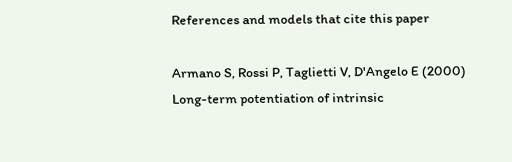References and models that cite this paper

Armano S, Rossi P, Taglietti V, D'Angelo E (2000) Long-term potentiation of intrinsic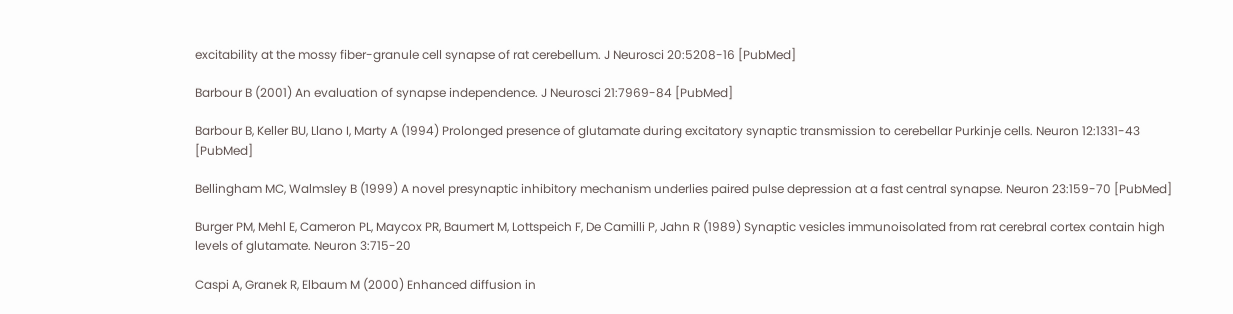excitability at the mossy fiber-granule cell synapse of rat cerebellum. J Neurosci 20:5208-16 [PubMed]

Barbour B (2001) An evaluation of synapse independence. J Neurosci 21:7969-84 [PubMed]

Barbour B, Keller BU, Llano I, Marty A (1994) Prolonged presence of glutamate during excitatory synaptic transmission to cerebellar Purkinje cells. Neuron 12:1331-43 [PubMed]

Bellingham MC, Walmsley B (1999) A novel presynaptic inhibitory mechanism underlies paired pulse depression at a fast central synapse. Neuron 23:159-70 [PubMed]

Burger PM, Mehl E, Cameron PL, Maycox PR, Baumert M, Lottspeich F, De Camilli P, Jahn R (1989) Synaptic vesicles immunoisolated from rat cerebral cortex contain high levels of glutamate. Neuron 3:715-20

Caspi A, Granek R, Elbaum M (2000) Enhanced diffusion in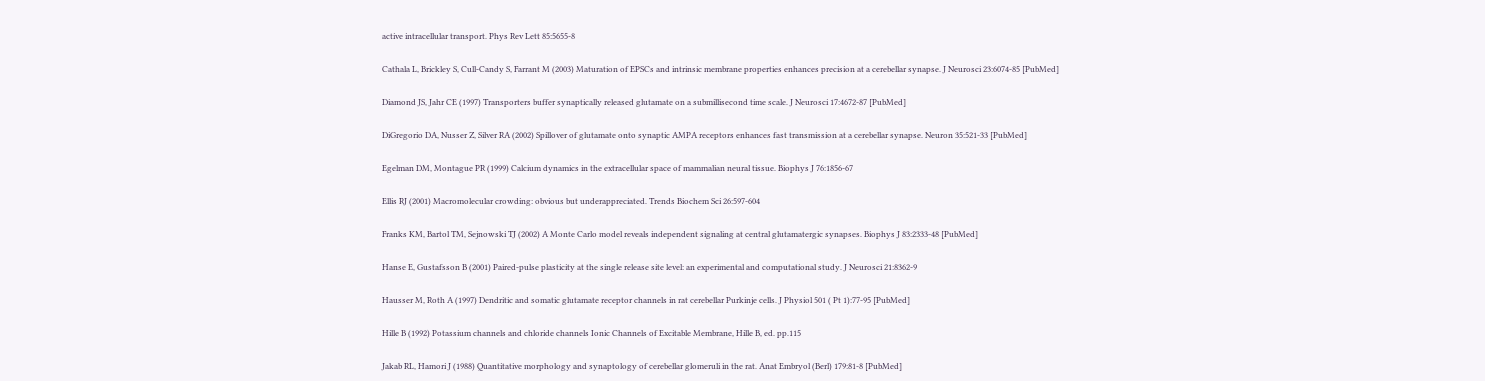active intracellular transport. Phys Rev Lett 85:5655-8

Cathala L, Brickley S, Cull-Candy S, Farrant M (2003) Maturation of EPSCs and intrinsic membrane properties enhances precision at a cerebellar synapse. J Neurosci 23:6074-85 [PubMed]

Diamond JS, Jahr CE (1997) Transporters buffer synaptically released glutamate on a submillisecond time scale. J Neurosci 17:4672-87 [PubMed]

DiGregorio DA, Nusser Z, Silver RA (2002) Spillover of glutamate onto synaptic AMPA receptors enhances fast transmission at a cerebellar synapse. Neuron 35:521-33 [PubMed]

Egelman DM, Montague PR (1999) Calcium dynamics in the extracellular space of mammalian neural tissue. Biophys J 76:1856-67

Ellis RJ (2001) Macromolecular crowding: obvious but underappreciated. Trends Biochem Sci 26:597-604

Franks KM, Bartol TM, Sejnowski TJ (2002) A Monte Carlo model reveals independent signaling at central glutamatergic synapses. Biophys J 83:2333-48 [PubMed]

Hanse E, Gustafsson B (2001) Paired-pulse plasticity at the single release site level: an experimental and computational study. J Neurosci 21:8362-9

Hausser M, Roth A (1997) Dendritic and somatic glutamate receptor channels in rat cerebellar Purkinje cells. J Physiol 501 ( Pt 1):77-95 [PubMed]

Hille B (1992) Potassium channels and chloride channels Ionic Channels of Excitable Membrane, Hille B, ed. pp.115

Jakab RL, Hamori J (1988) Quantitative morphology and synaptology of cerebellar glomeruli in the rat. Anat Embryol (Berl) 179:81-8 [PubMed]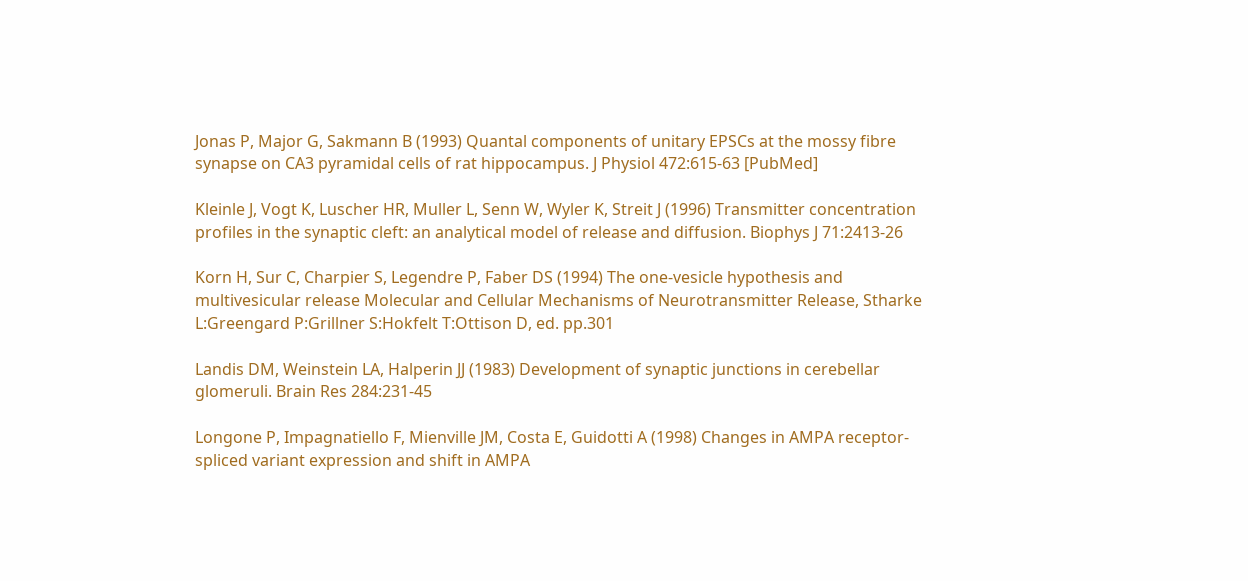Jonas P, Major G, Sakmann B (1993) Quantal components of unitary EPSCs at the mossy fibre synapse on CA3 pyramidal cells of rat hippocampus. J Physiol 472:615-63 [PubMed]

Kleinle J, Vogt K, Luscher HR, Muller L, Senn W, Wyler K, Streit J (1996) Transmitter concentration profiles in the synaptic cleft: an analytical model of release and diffusion. Biophys J 71:2413-26

Korn H, Sur C, Charpier S, Legendre P, Faber DS (1994) The one-vesicle hypothesis and multivesicular release Molecular and Cellular Mechanisms of Neurotransmitter Release, Stharke L:Greengard P:Grillner S:Hokfelt T:Ottison D, ed. pp.301

Landis DM, Weinstein LA, Halperin JJ (1983) Development of synaptic junctions in cerebellar glomeruli. Brain Res 284:231-45

Longone P, Impagnatiello F, Mienville JM, Costa E, Guidotti A (1998) Changes in AMPA receptor-spliced variant expression and shift in AMPA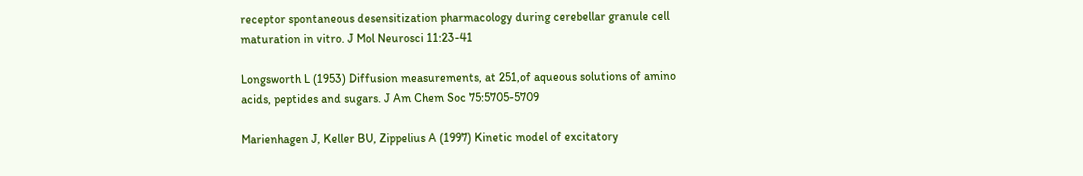receptor spontaneous desensitization pharmacology during cerebellar granule cell maturation in vitro. J Mol Neurosci 11:23-41

Longsworth L (1953) Diffusion measurements, at 251,of aqueous solutions of amino acids, peptides and sugars. J Am Chem Soc 75:5705-5709

Marienhagen J, Keller BU, Zippelius A (1997) Kinetic model of excitatory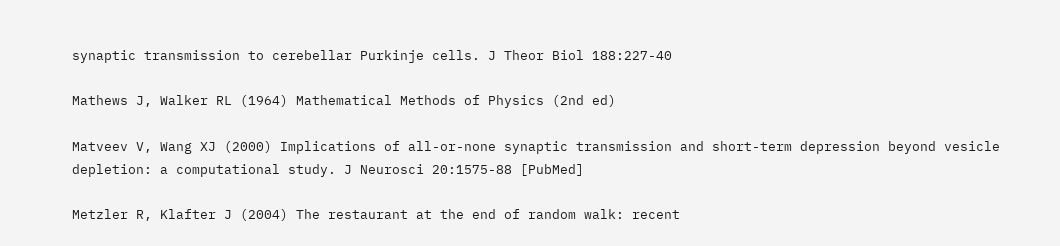synaptic transmission to cerebellar Purkinje cells. J Theor Biol 188:227-40

Mathews J, Walker RL (1964) Mathematical Methods of Physics (2nd ed)

Matveev V, Wang XJ (2000) Implications of all-or-none synaptic transmission and short-term depression beyond vesicle depletion: a computational study. J Neurosci 20:1575-88 [PubMed]

Metzler R, Klafter J (2004) The restaurant at the end of random walk: recent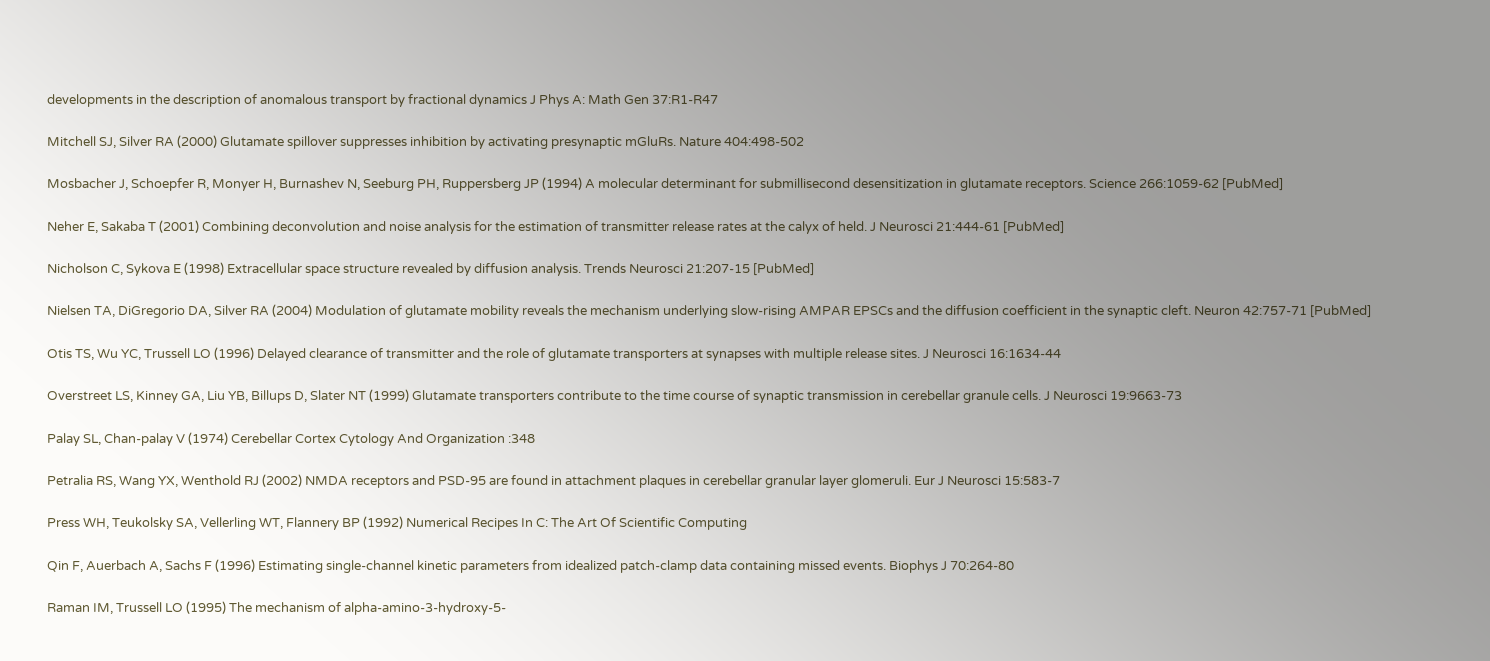developments in the description of anomalous transport by fractional dynamics J Phys A: Math Gen 37:R1-R47

Mitchell SJ, Silver RA (2000) Glutamate spillover suppresses inhibition by activating presynaptic mGluRs. Nature 404:498-502

Mosbacher J, Schoepfer R, Monyer H, Burnashev N, Seeburg PH, Ruppersberg JP (1994) A molecular determinant for submillisecond desensitization in glutamate receptors. Science 266:1059-62 [PubMed]

Neher E, Sakaba T (2001) Combining deconvolution and noise analysis for the estimation of transmitter release rates at the calyx of held. J Neurosci 21:444-61 [PubMed]

Nicholson C, Sykova E (1998) Extracellular space structure revealed by diffusion analysis. Trends Neurosci 21:207-15 [PubMed]

Nielsen TA, DiGregorio DA, Silver RA (2004) Modulation of glutamate mobility reveals the mechanism underlying slow-rising AMPAR EPSCs and the diffusion coefficient in the synaptic cleft. Neuron 42:757-71 [PubMed]

Otis TS, Wu YC, Trussell LO (1996) Delayed clearance of transmitter and the role of glutamate transporters at synapses with multiple release sites. J Neurosci 16:1634-44

Overstreet LS, Kinney GA, Liu YB, Billups D, Slater NT (1999) Glutamate transporters contribute to the time course of synaptic transmission in cerebellar granule cells. J Neurosci 19:9663-73

Palay SL, Chan-palay V (1974) Cerebellar Cortex Cytology And Organization :348

Petralia RS, Wang YX, Wenthold RJ (2002) NMDA receptors and PSD-95 are found in attachment plaques in cerebellar granular layer glomeruli. Eur J Neurosci 15:583-7

Press WH, Teukolsky SA, Vellerling WT, Flannery BP (1992) Numerical Recipes In C: The Art Of Scientific Computing

Qin F, Auerbach A, Sachs F (1996) Estimating single-channel kinetic parameters from idealized patch-clamp data containing missed events. Biophys J 70:264-80

Raman IM, Trussell LO (1995) The mechanism of alpha-amino-3-hydroxy-5-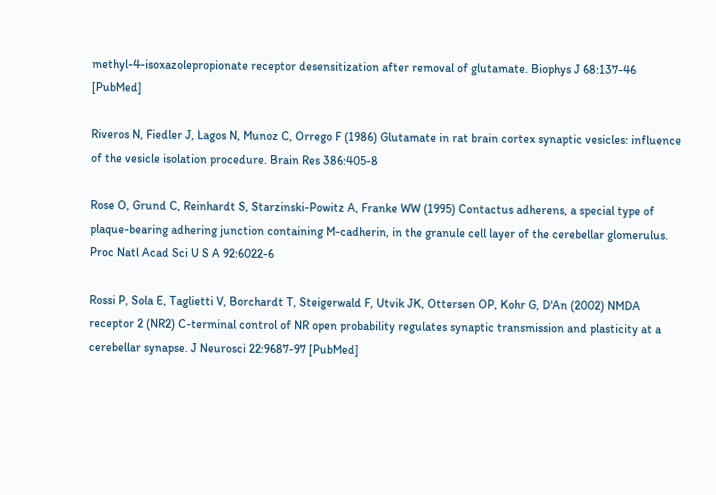methyl-4-isoxazolepropionate receptor desensitization after removal of glutamate. Biophys J 68:137-46 [PubMed]

Riveros N, Fiedler J, Lagos N, Munoz C, Orrego F (1986) Glutamate in rat brain cortex synaptic vesicles: influence of the vesicle isolation procedure. Brain Res 386:405-8

Rose O, Grund C, Reinhardt S, Starzinski-Powitz A, Franke WW (1995) Contactus adherens, a special type of plaque-bearing adhering junction containing M-cadherin, in the granule cell layer of the cerebellar glomerulus. Proc Natl Acad Sci U S A 92:6022-6

Rossi P, Sola E, Taglietti V, Borchardt T, Steigerwald F, Utvik JK, Ottersen OP, Kohr G, D'An (2002) NMDA receptor 2 (NR2) C-terminal control of NR open probability regulates synaptic transmission and plasticity at a cerebellar synapse. J Neurosci 22:9687-97 [PubMed]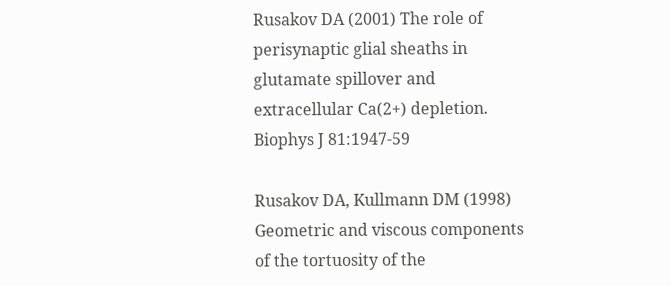Rusakov DA (2001) The role of perisynaptic glial sheaths in glutamate spillover and extracellular Ca(2+) depletion. Biophys J 81:1947-59

Rusakov DA, Kullmann DM (1998) Geometric and viscous components of the tortuosity of the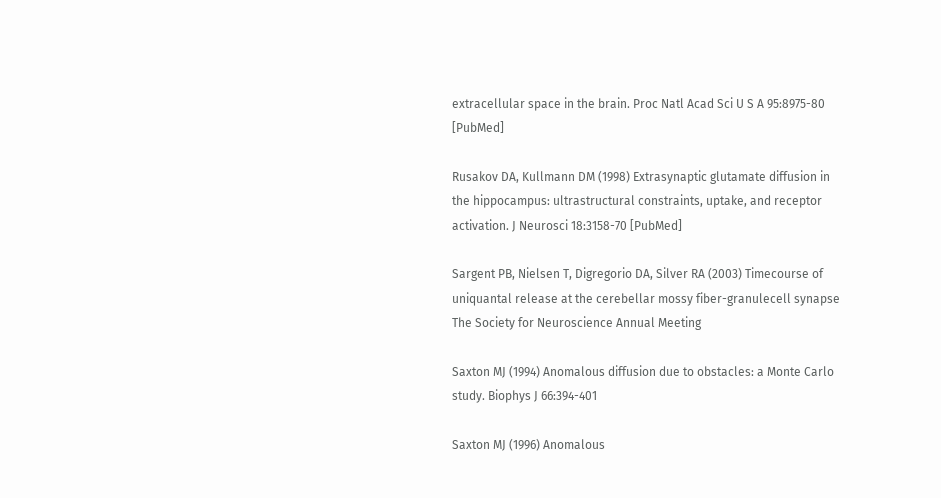extracellular space in the brain. Proc Natl Acad Sci U S A 95:8975-80 [PubMed]

Rusakov DA, Kullmann DM (1998) Extrasynaptic glutamate diffusion in the hippocampus: ultrastructural constraints, uptake, and receptor activation. J Neurosci 18:3158-70 [PubMed]

Sargent PB, Nielsen T, Digregorio DA, Silver RA (2003) Timecourse of uniquantal release at the cerebellar mossy fiber-granulecell synapse The Society for Neuroscience Annual Meeting

Saxton MJ (1994) Anomalous diffusion due to obstacles: a Monte Carlo study. Biophys J 66:394-401

Saxton MJ (1996) Anomalous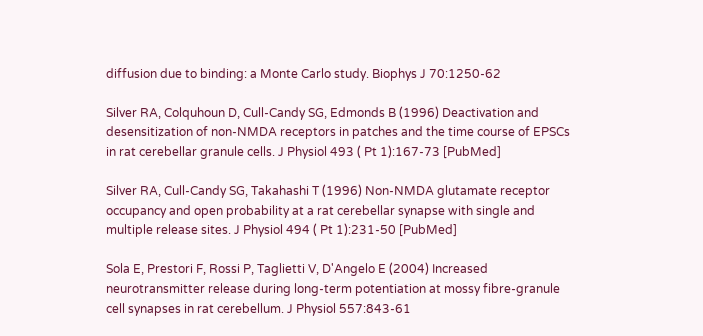diffusion due to binding: a Monte Carlo study. Biophys J 70:1250-62

Silver RA, Colquhoun D, Cull-Candy SG, Edmonds B (1996) Deactivation and desensitization of non-NMDA receptors in patches and the time course of EPSCs in rat cerebellar granule cells. J Physiol 493 ( Pt 1):167-73 [PubMed]

Silver RA, Cull-Candy SG, Takahashi T (1996) Non-NMDA glutamate receptor occupancy and open probability at a rat cerebellar synapse with single and multiple release sites. J Physiol 494 ( Pt 1):231-50 [PubMed]

Sola E, Prestori F, Rossi P, Taglietti V, D'Angelo E (2004) Increased neurotransmitter release during long-term potentiation at mossy fibre-granule cell synapses in rat cerebellum. J Physiol 557:843-61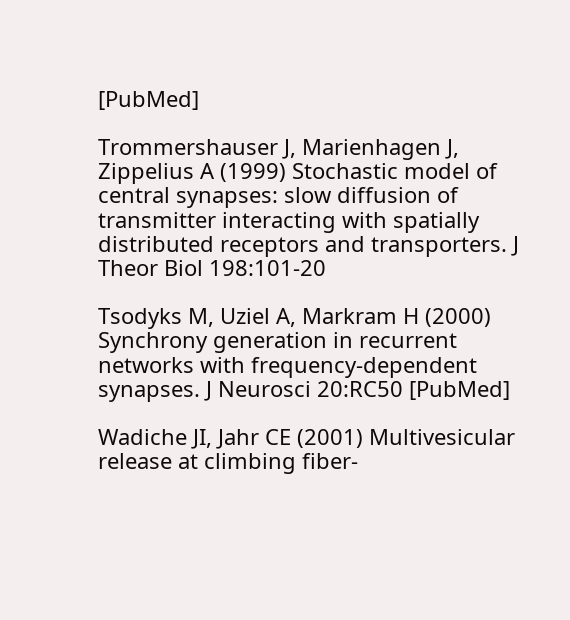[PubMed]

Trommershauser J, Marienhagen J, Zippelius A (1999) Stochastic model of central synapses: slow diffusion of transmitter interacting with spatially distributed receptors and transporters. J Theor Biol 198:101-20

Tsodyks M, Uziel A, Markram H (2000) Synchrony generation in recurrent networks with frequency-dependent synapses. J Neurosci 20:RC50 [PubMed]

Wadiche JI, Jahr CE (2001) Multivesicular release at climbing fiber-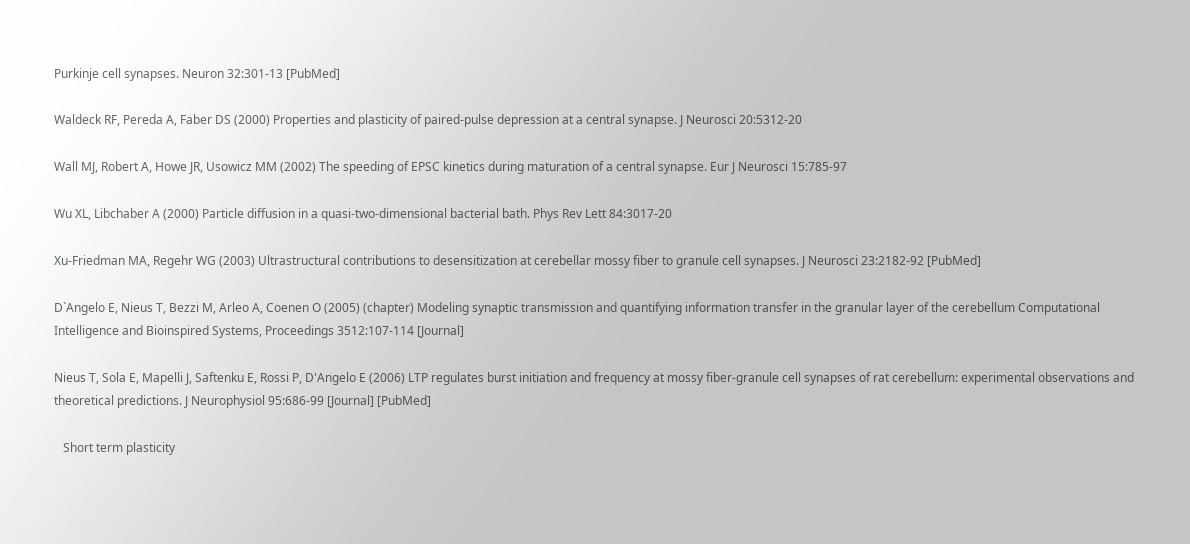Purkinje cell synapses. Neuron 32:301-13 [PubMed]

Waldeck RF, Pereda A, Faber DS (2000) Properties and plasticity of paired-pulse depression at a central synapse. J Neurosci 20:5312-20

Wall MJ, Robert A, Howe JR, Usowicz MM (2002) The speeding of EPSC kinetics during maturation of a central synapse. Eur J Neurosci 15:785-97

Wu XL, Libchaber A (2000) Particle diffusion in a quasi-two-dimensional bacterial bath. Phys Rev Lett 84:3017-20

Xu-Friedman MA, Regehr WG (2003) Ultrastructural contributions to desensitization at cerebellar mossy fiber to granule cell synapses. J Neurosci 23:2182-92 [PubMed]

D`Angelo E, Nieus T, Bezzi M, Arleo A, Coenen O (2005) (chapter) Modeling synaptic transmission and quantifying information transfer in the granular layer of the cerebellum Computational Intelligence and Bioinspired Systems, Proceedings 3512:107-114 [Journal]

Nieus T, Sola E, Mapelli J, Saftenku E, Rossi P, D'Angelo E (2006) LTP regulates burst initiation and frequency at mossy fiber-granule cell synapses of rat cerebellum: experimental observations and theoretical predictions. J Neurophysiol 95:686-99 [Journal] [PubMed]

   Short term plasticity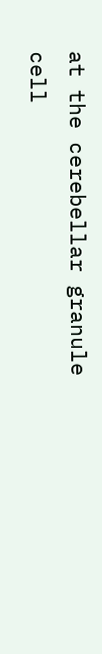at the cerebellar granule cell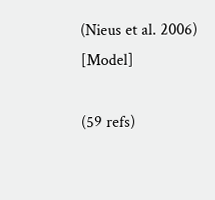(Nieus et al. 2006) [Model]

(59 refs)